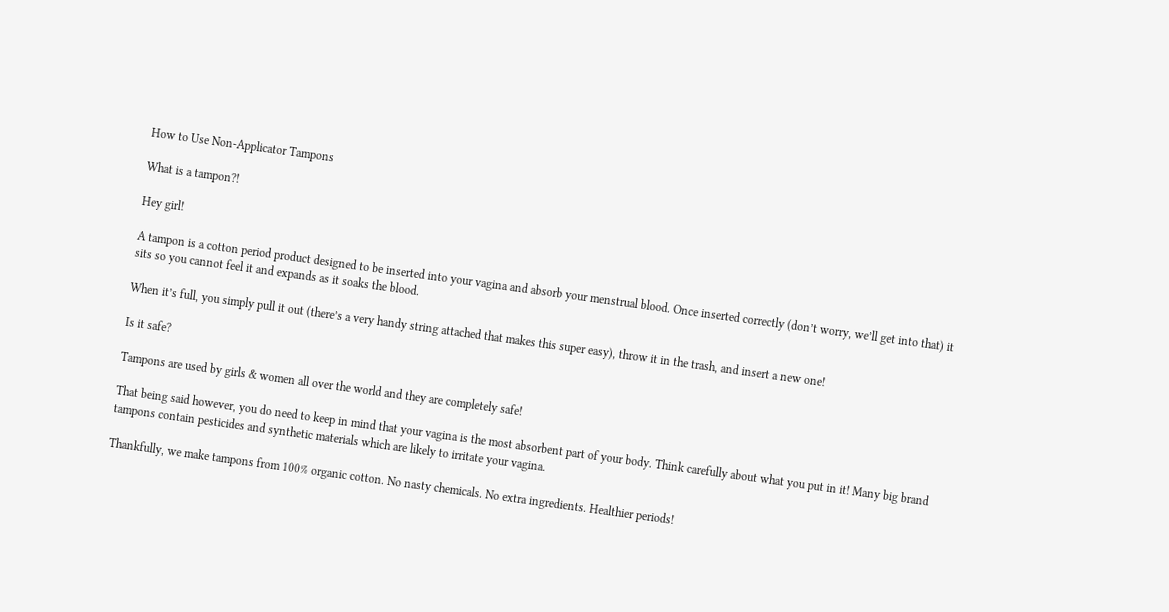How to Use Non-Applicator Tampons

What is a tampon?!

Hey girl!

A tampon is a cotton period product designed to be inserted into your vagina and absorb your menstrual blood. Once inserted correctly (don’t worry, we’ll get into that) it sits so you cannot feel it and expands as it soaks the blood.

When it’s full, you simply pull it out (there’s a very handy string attached that makes this super easy), throw it in the trash, and insert a new one!

Is it safe?

Tampons are used by girls & women all over the world and they are completely safe!

That being said however, you do need to keep in mind that your vagina is the most absorbent part of your body. Think carefully about what you put in it! Many big brand tampons contain pesticides and synthetic materials which are likely to irritate your vagina.

Thankfully, we make tampons from 100% organic cotton. No nasty chemicals. No extra ingredients. Healthier periods!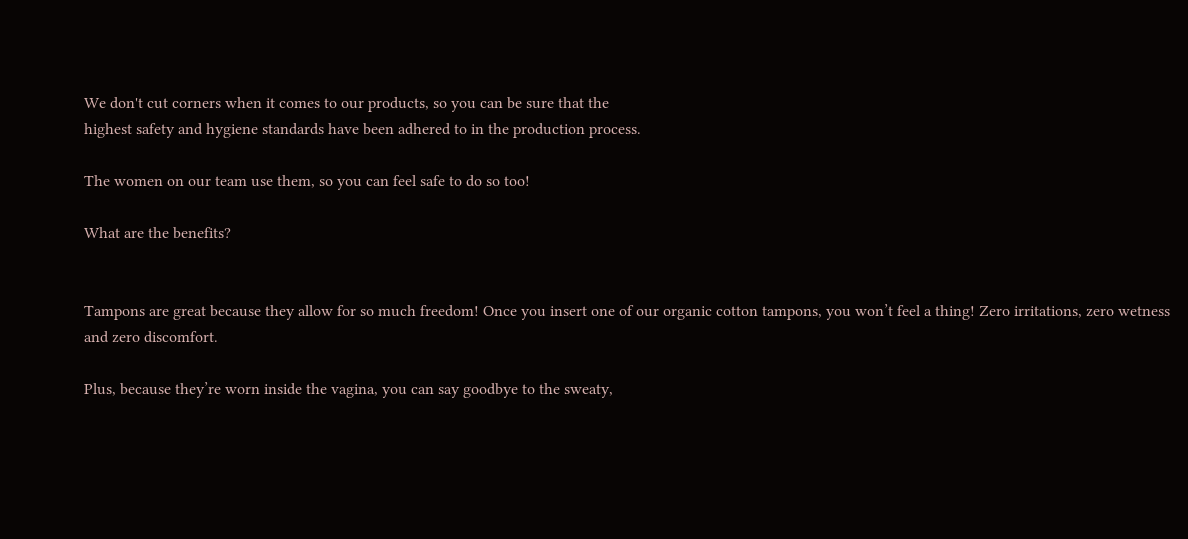We don't cut corners when it comes to our products, so you can be sure that the
highest safety and hygiene standards have been adhered to in the production process.

The women on our team use them, so you can feel safe to do so too!

What are the benefits?


Tampons are great because they allow for so much freedom! Once you insert one of our organic cotton tampons, you won’t feel a thing! Zero irritations, zero wetness and zero discomfort.

Plus, because they’re worn inside the vagina, you can say goodbye to the sweaty,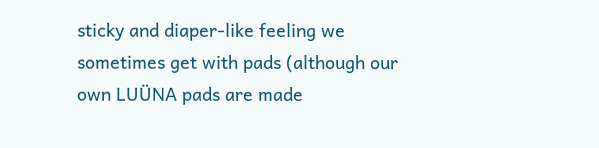sticky and diaper-like feeling we sometimes get with pads (although our own LUÜNA pads are made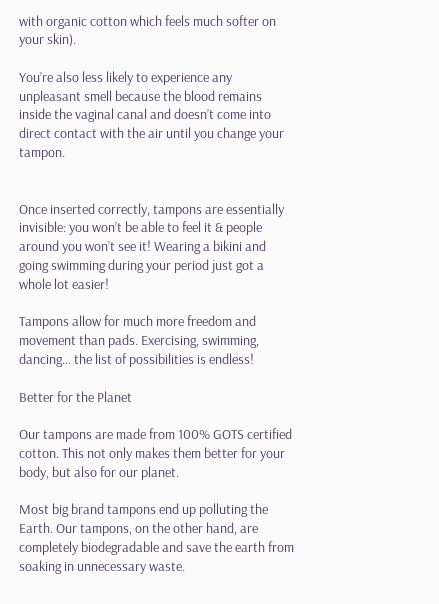with organic cotton which feels much softer on your skin).

You’re also less likely to experience any unpleasant smell because the blood remains inside the vaginal canal and doesn’t come into direct contact with the air until you change your tampon.


Once inserted correctly, tampons are essentially invisible: you won’t be able to feel it & people around you won’t see it! Wearing a bikini and going swimming during your period just got a whole lot easier!

Tampons allow for much more freedom and movement than pads. Exercising, swimming, dancing… the list of possibilities is endless!

Better for the Planet

Our tampons are made from 100% GOTS certified cotton. This not only makes them better for your body, but also for our planet.

Most big brand tampons end up polluting the Earth. Our tampons, on the other hand, are completely biodegradable and save the earth from soaking in unnecessary waste.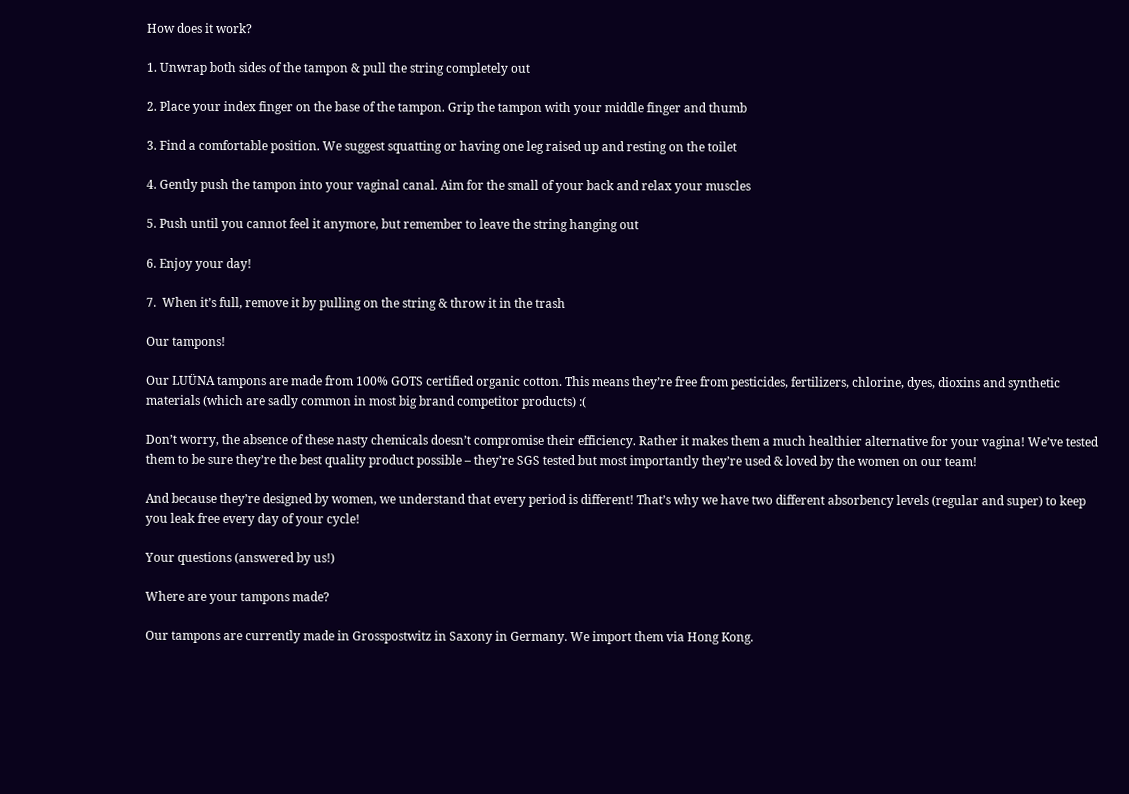How does it work?

1. Unwrap both sides of the tampon & pull the string completely out

2. Place your index finger on the base of the tampon. Grip the tampon with your middle finger and thumb

3. Find a comfortable position. We suggest squatting or having one leg raised up and resting on the toilet

4. Gently push the tampon into your vaginal canal. Aim for the small of your back and relax your muscles

5. Push until you cannot feel it anymore, but remember to leave the string hanging out

6. Enjoy your day!

7.  When it’s full, remove it by pulling on the string & throw it in the trash

Our tampons!

Our LUÜNA tampons are made from 100% GOTS certified organic cotton. This means they’re free from pesticides, fertilizers, chlorine, dyes, dioxins and synthetic materials (which are sadly common in most big brand competitor products) :(

Don’t worry, the absence of these nasty chemicals doesn’t compromise their efficiency. Rather it makes them a much healthier alternative for your vagina! We’ve tested them to be sure they’re the best quality product possible – they’re SGS tested but most importantly they’re used & loved by the women on our team!

And because they’re designed by women, we understand that every period is different! That’s why we have two different absorbency levels (regular and super) to keep you leak free every day of your cycle!

Your questions (answered by us!)

Where are your tampons made?

Our tampons are currently made in Grosspostwitz in Saxony in Germany. We import them via Hong Kong.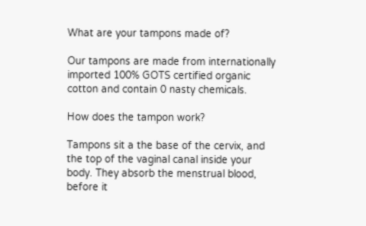What are your tampons made of?

Our tampons are made from internationally imported 100% GOTS certified organic cotton and contain 0 nasty chemicals.

How does the tampon work?

Tampons sit a the base of the cervix, and the top of the vaginal canal inside your body. They absorb the menstrual blood, before it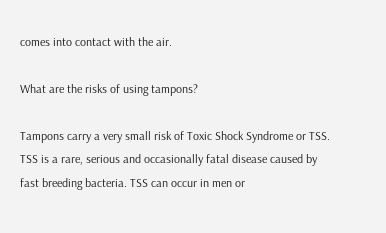comes into contact with the air.

What are the risks of using tampons?

Tampons carry a very small risk of Toxic Shock Syndrome or TSS. TSS is a rare, serious and occasionally fatal disease caused by fast breeding bacteria. TSS can occur in men or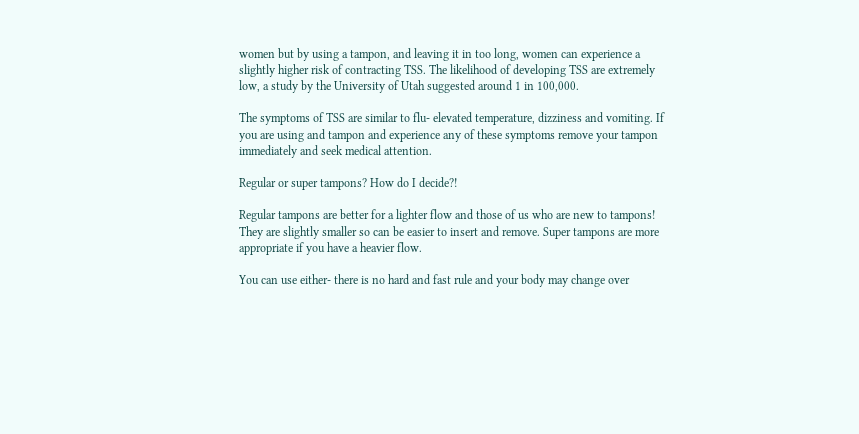women but by using a tampon, and leaving it in too long, women can experience a slightly higher risk of contracting TSS. The likelihood of developing TSS are extremely low, a study by the University of Utah suggested around 1 in 100,000.

The symptoms of TSS are similar to flu- elevated temperature, dizziness and vomiting. If you are using and tampon and experience any of these symptoms remove your tampon immediately and seek medical attention.

Regular or super tampons? How do I decide?!

Regular tampons are better for a lighter flow and those of us who are new to tampons! They are slightly smaller so can be easier to insert and remove. Super tampons are more appropriate if you have a heavier flow.

You can use either- there is no hard and fast rule and your body may change over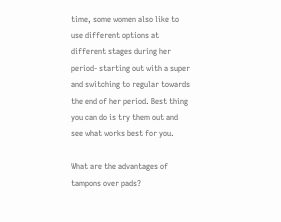time, some women also like to use different options at different stages during her period- starting out with a super and switching to regular towards the end of her period. Best thing you can do is try them out and see what works best for you.

What are the advantages of tampons over pads?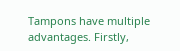Tampons have multiple advantages. Firstly,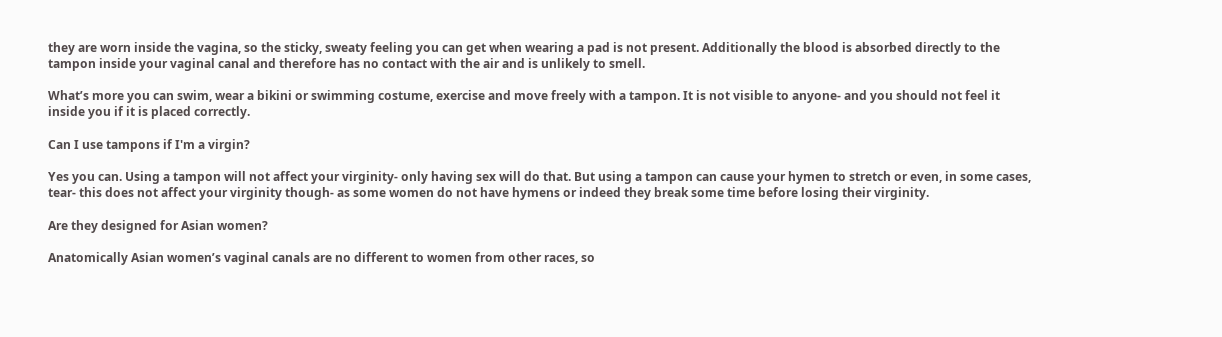they are worn inside the vagina, so the sticky, sweaty feeling you can get when wearing a pad is not present. Additionally the blood is absorbed directly to the tampon inside your vaginal canal and therefore has no contact with the air and is unlikely to smell.

What’s more you can swim, wear a bikini or swimming costume, exercise and move freely with a tampon. It is not visible to anyone- and you should not feel it inside you if it is placed correctly.

Can I use tampons if I'm a virgin?

Yes you can. Using a tampon will not affect your virginity- only having sex will do that. But using a tampon can cause your hymen to stretch or even, in some cases, tear- this does not affect your virginity though- as some women do not have hymens or indeed they break some time before losing their virginity.

Are they designed for Asian women?

Anatomically Asian women’s vaginal canals are no different to women from other races, so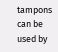tampons can be used by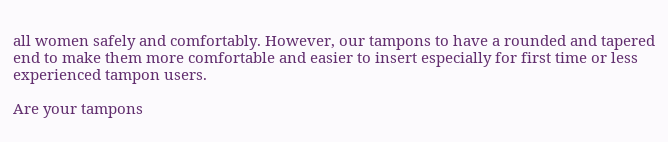all women safely and comfortably. However, our tampons to have a rounded and tapered end to make them more comfortable and easier to insert especially for first time or less experienced tampon users.

Are your tampons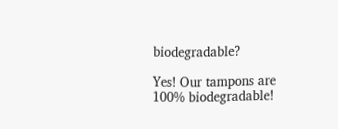biodegradable?

Yes! Our tampons are 100% biodegradable!